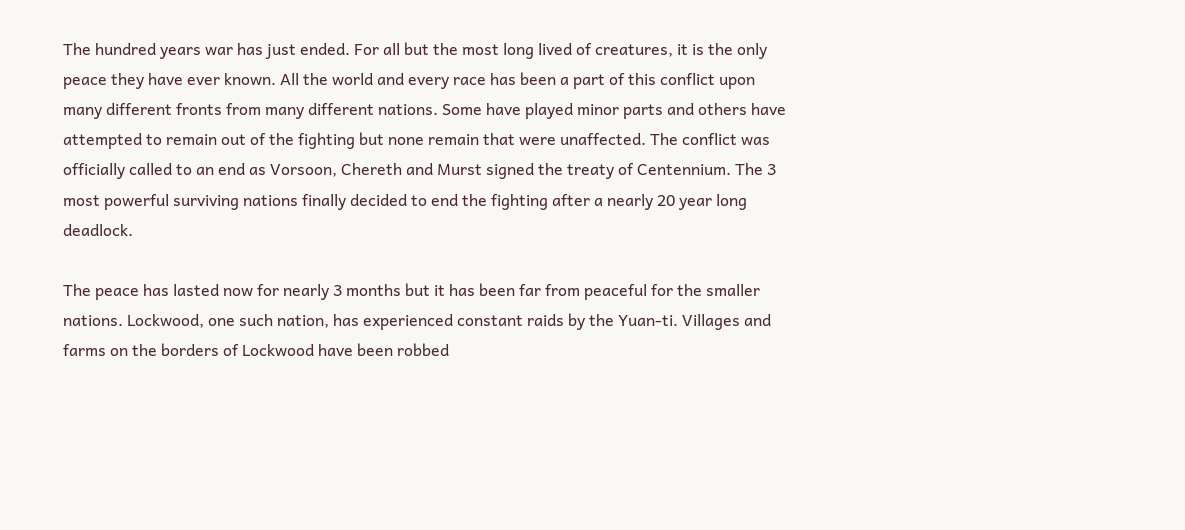The hundred years war has just ended. For all but the most long lived of creatures, it is the only peace they have ever known. All the world and every race has been a part of this conflict upon many different fronts from many different nations. Some have played minor parts and others have attempted to remain out of the fighting but none remain that were unaffected. The conflict was officially called to an end as Vorsoon, Chereth and Murst signed the treaty of Centennium. The 3 most powerful surviving nations finally decided to end the fighting after a nearly 20 year long deadlock.

The peace has lasted now for nearly 3 months but it has been far from peaceful for the smaller nations. Lockwood, one such nation, has experienced constant raids by the Yuan-ti. Villages and farms on the borders of Lockwood have been robbed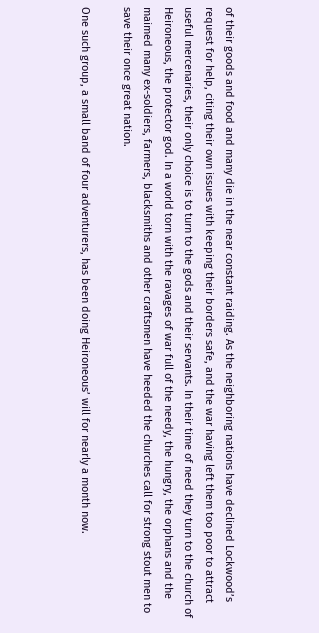of their goods and food and many die in the near constant raiding. As the neighboring nations have declined Lockwood’s request for help, citing their own issues with keeping their borders safe, and the war having left them too poor to attract useful mercenaries, their only choice is to turn to the gods and their servants. In their time of need they turn to the church of Heironeous, the protector god. In a world torn with the ravages of war full of the needy, the hungry, the orphans and the maimed many ex-soldiers, farmers, blacksmiths and other craftsmen have heeded the churches call for strong stout men to save their once great nation.

One such group, a small band of four adventurers, has been doing Heironeous’ will for nearly a month now.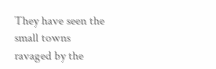They have seen the small towns ravaged by the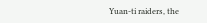Yuan-ti raiders, the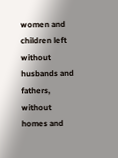women and children left without husbands and fathers, without homes and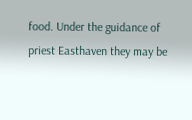food. Under the guidance of priest Easthaven they may be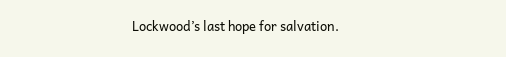Lockwood’s last hope for salvation.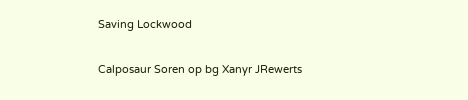Saving Lockwood

Calposaur Soren op bg Xanyr JRewerts